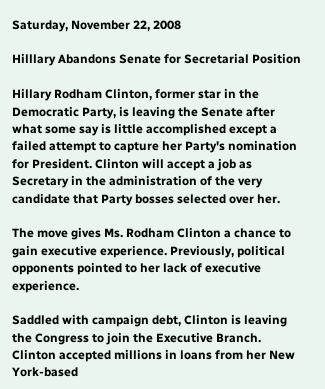Saturday, November 22, 2008

Hilllary Abandons Senate for Secretarial Position

Hillary Rodham Clinton, former star in the Democratic Party, is leaving the Senate after what some say is little accomplished except a failed attempt to capture her Party's nomination for President. Clinton will accept a job as Secretary in the administration of the very candidate that Party bosses selected over her.

The move gives Ms. Rodham Clinton a chance to gain executive experience. Previously, political opponents pointed to her lack of executive experience.

Saddled with campaign debt, Clinton is leaving the Congress to join the Executive Branch. Clinton accepted millions in loans from her New York-based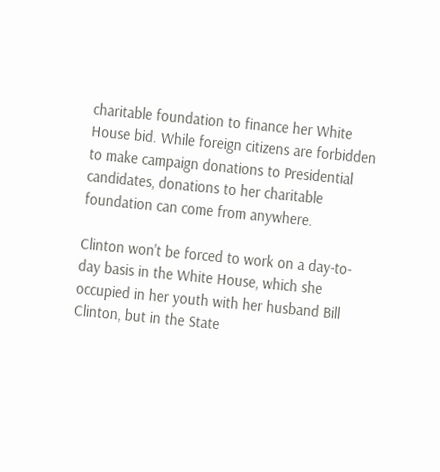charitable foundation to finance her White House bid. While foreign citizens are forbidden to make campaign donations to Presidential candidates, donations to her charitable foundation can come from anywhere.

Clinton won't be forced to work on a day-to-day basis in the White House, which she occupied in her youth with her husband Bill Clinton, but in the State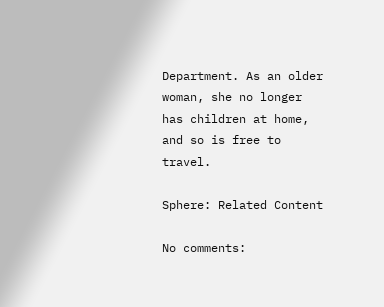Department. As an older woman, she no longer has children at home, and so is free to travel.

Sphere: Related Content

No comments: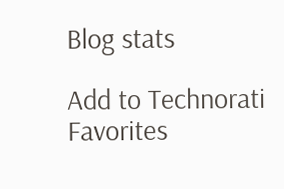Blog stats

Add to Technorati Favorites